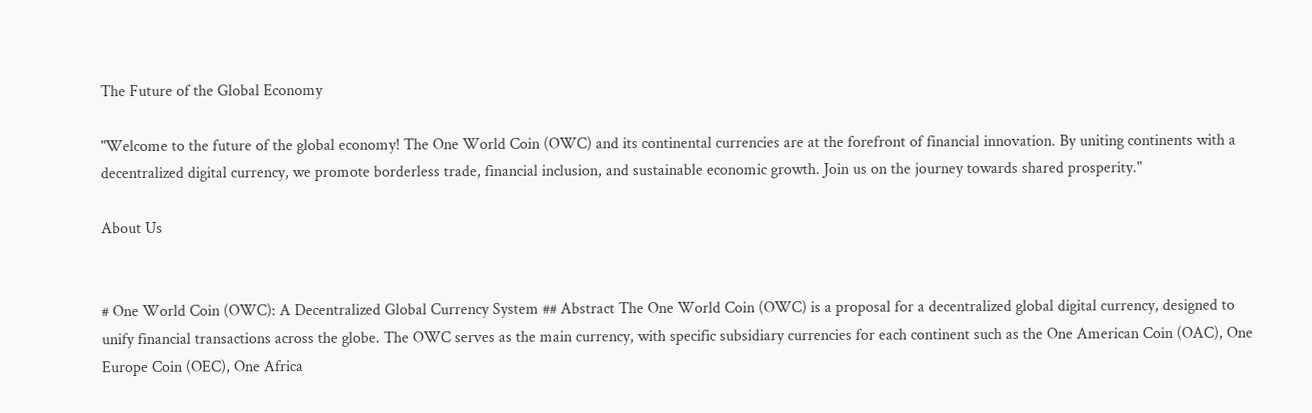The Future of the Global Economy

"Welcome to the future of the global economy! The One World Coin (OWC) and its continental currencies are at the forefront of financial innovation. By uniting continents with a decentralized digital currency, we promote borderless trade, financial inclusion, and sustainable economic growth. Join us on the journey towards shared prosperity."

About Us


# One World Coin (OWC): A Decentralized Global Currency System ## Abstract The One World Coin (OWC) is a proposal for a decentralized global digital currency, designed to unify financial transactions across the globe. The OWC serves as the main currency, with specific subsidiary currencies for each continent such as the One American Coin (OAC), One Europe Coin (OEC), One Africa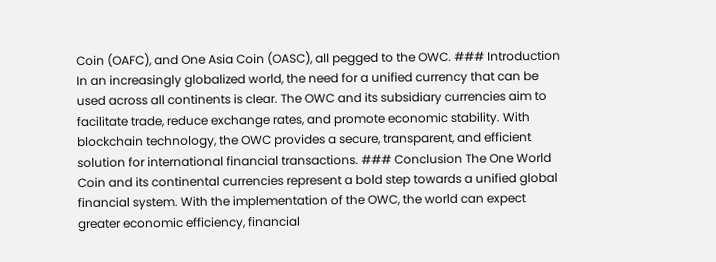Coin (OAFC), and One Asia Coin (OASC), all pegged to the OWC. ### Introduction In an increasingly globalized world, the need for a unified currency that can be used across all continents is clear. The OWC and its subsidiary currencies aim to facilitate trade, reduce exchange rates, and promote economic stability. With blockchain technology, the OWC provides a secure, transparent, and efficient solution for international financial transactions. ### Conclusion The One World Coin and its continental currencies represent a bold step towards a unified global financial system. With the implementation of the OWC, the world can expect greater economic efficiency, financial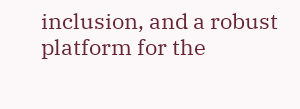inclusion, and a robust platform for the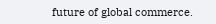future of global commerce.